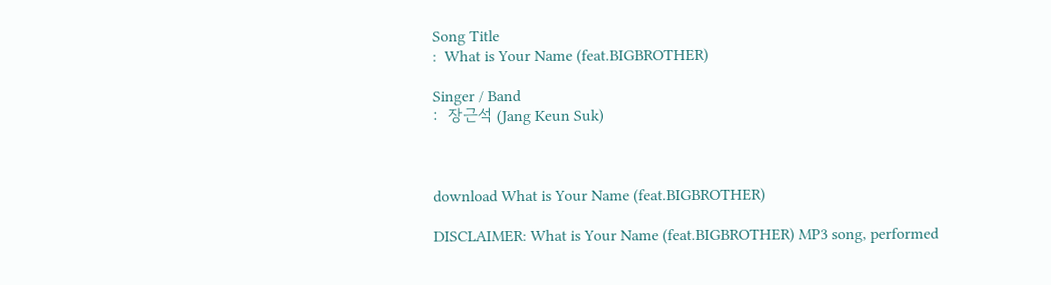Song Title
:  What is Your Name (feat.BIGBROTHER)

Singer / Band
:  장근석 (Jang Keun Suk)



download What is Your Name (feat.BIGBROTHER)

DISCLAIMER: What is Your Name (feat.BIGBROTHER) MP3 song, performed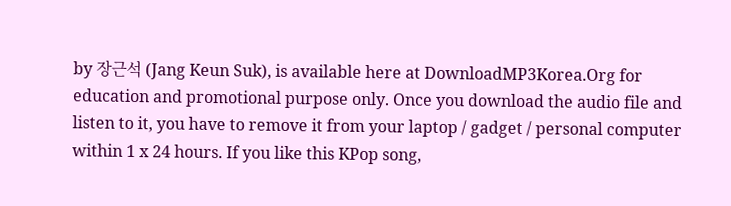by 장근석 (Jang Keun Suk), is available here at DownloadMP3Korea.Org for education and promotional purpose only. Once you download the audio file and listen to it, you have to remove it from your laptop / gadget / personal computer within 1 x 24 hours. If you like this KPop song,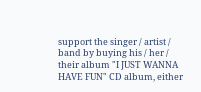support the singer / artist / band by buying his / her / their album "I JUST WANNA HAVE FUN" CD album, either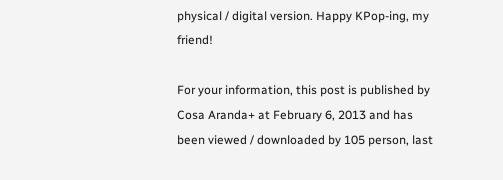physical / digital version. Happy KPop-ing, my friend!

For your information, this post is published by Cosa Aranda+ at February 6, 2013 and has been viewed / downloaded by 105 person, last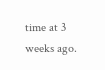time at 3 weeks ago.